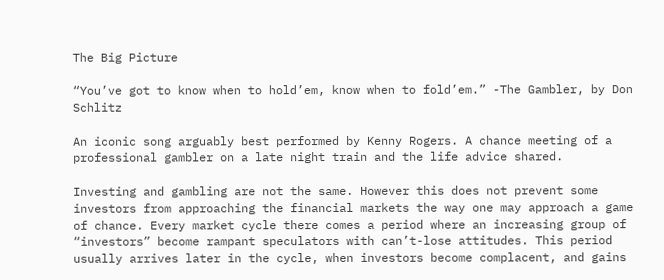The Big Picture

“You’ve got to know when to hold’em, know when to fold’em.” -The Gambler, by Don Schlitz

An iconic song arguably best performed by Kenny Rogers. A chance meeting of a professional gambler on a late night train and the life advice shared.

Investing and gambling are not the same. However this does not prevent some investors from approaching the financial markets the way one may approach a game of chance. Every market cycle there comes a period where an increasing group of “investors” become rampant speculators with can’t-lose attitudes. This period usually arrives later in the cycle, when investors become complacent, and gains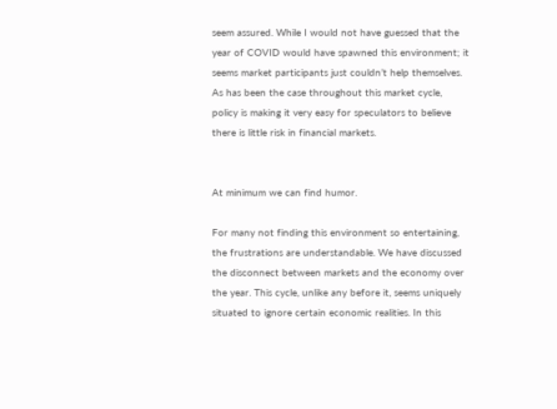seem assured. While I would not have guessed that the year of COVID would have spawned this environment; it seems market participants just couldn’t help themselves. As has been the case throughout this market cycle, policy is making it very easy for speculators to believe there is little risk in financial markets.


At minimum we can find humor.

For many not finding this environment so entertaining, the frustrations are understandable. We have discussed the disconnect between markets and the economy over the year. This cycle, unlike any before it, seems uniquely situated to ignore certain economic realities. In this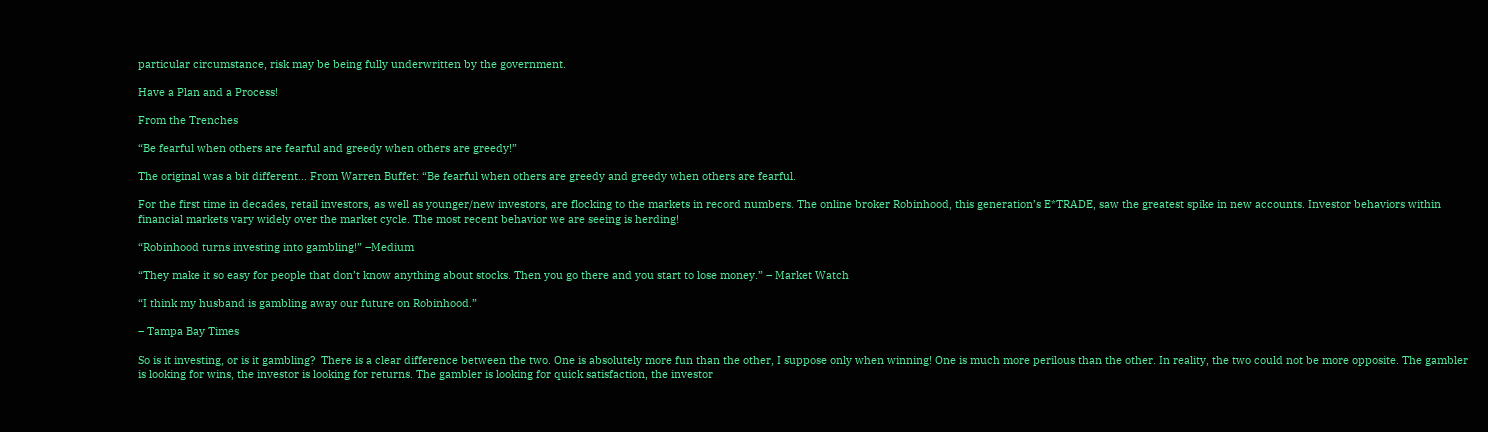particular circumstance, risk may be being fully underwritten by the government.

Have a Plan and a Process!

From the Trenches

“Be fearful when others are fearful and greedy when others are greedy!”

The original was a bit different… From Warren Buffet: “Be fearful when others are greedy and greedy when others are fearful.

For the first time in decades, retail investors, as well as younger/new investors, are flocking to the markets in record numbers. The online broker Robinhood, this generation’s E*TRADE, saw the greatest spike in new accounts. Investor behaviors within financial markets vary widely over the market cycle. The most recent behavior we are seeing is herding!

“Robinhood turns investing into gambling!” –Medium

“They make it so easy for people that don’t know anything about stocks. Then you go there and you start to lose money.” – Market Watch

“I think my husband is gambling away our future on Robinhood.”

– Tampa Bay Times

So is it investing, or is it gambling?  There is a clear difference between the two. One is absolutely more fun than the other, I suppose only when winning! One is much more perilous than the other. In reality, the two could not be more opposite. The gambler is looking for wins, the investor is looking for returns. The gambler is looking for quick satisfaction, the investor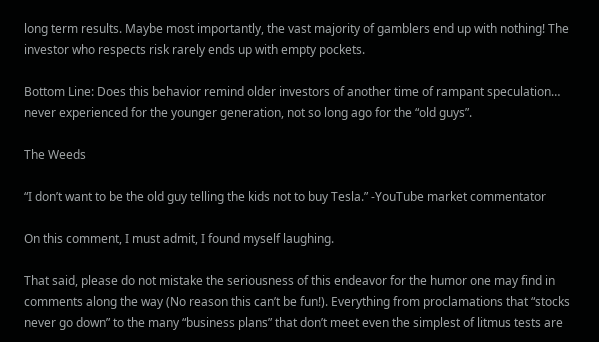long term results. Maybe most importantly, the vast majority of gamblers end up with nothing! The investor who respects risk rarely ends up with empty pockets.

Bottom Line: Does this behavior remind older investors of another time of rampant speculation… never experienced for the younger generation, not so long ago for the “old guys”.

The Weeds

“I don’t want to be the old guy telling the kids not to buy Tesla.” -YouTube market commentator

On this comment, I must admit, I found myself laughing.

That said, please do not mistake the seriousness of this endeavor for the humor one may find in comments along the way (No reason this can’t be fun!). Everything from proclamations that “stocks never go down” to the many “business plans” that don’t meet even the simplest of litmus tests are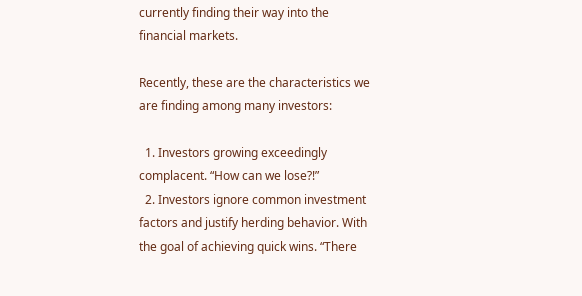currently finding their way into the financial markets.

Recently, these are the characteristics we are finding among many investors:

  1. Investors growing exceedingly complacent. “How can we lose?!”
  2. Investors ignore common investment factors and justify herding behavior. With the goal of achieving quick wins. “There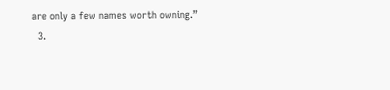are only a few names worth owning.”
  3.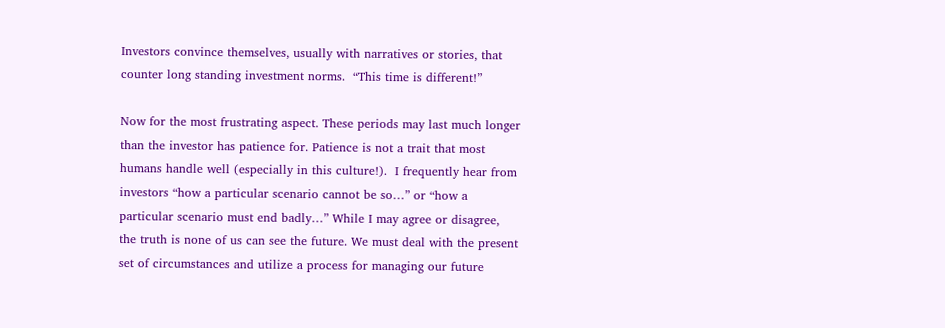Investors convince themselves, usually with narratives or stories, that counter long standing investment norms.  “This time is different!”

Now for the most frustrating aspect. These periods may last much longer than the investor has patience for. Patience is not a trait that most humans handle well (especially in this culture!).  I frequently hear from investors “how a particular scenario cannot be so…” or “how a particular scenario must end badly…” While I may agree or disagree, the truth is none of us can see the future. We must deal with the present set of circumstances and utilize a process for managing our future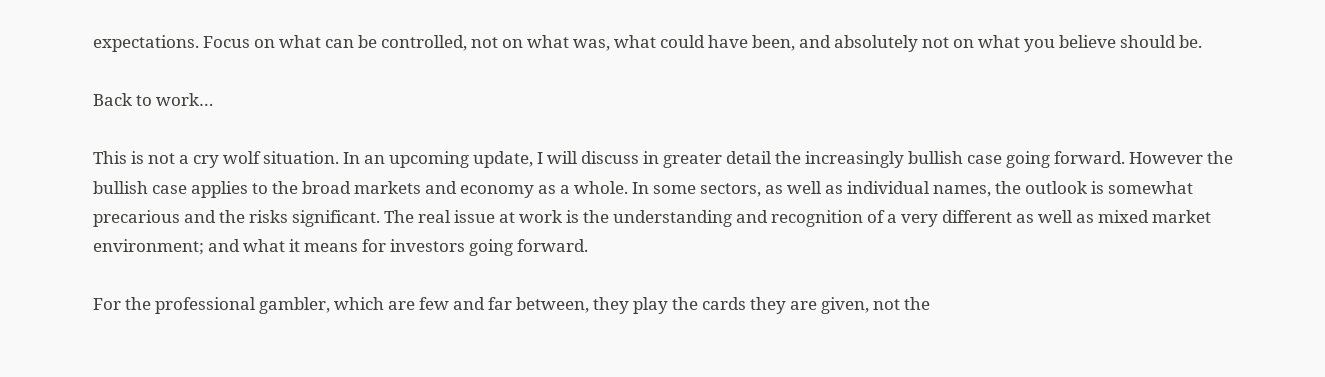expectations. Focus on what can be controlled, not on what was, what could have been, and absolutely not on what you believe should be.

Back to work…

This is not a cry wolf situation. In an upcoming update, I will discuss in greater detail the increasingly bullish case going forward. However the bullish case applies to the broad markets and economy as a whole. In some sectors, as well as individual names, the outlook is somewhat precarious and the risks significant. The real issue at work is the understanding and recognition of a very different as well as mixed market environment; and what it means for investors going forward.

For the professional gambler, which are few and far between, they play the cards they are given, not the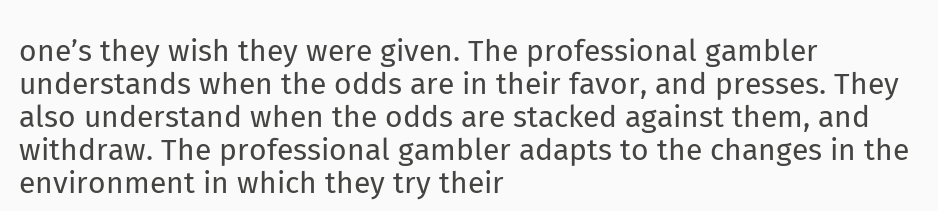one’s they wish they were given. The professional gambler understands when the odds are in their favor, and presses. They also understand when the odds are stacked against them, and withdraw. The professional gambler adapts to the changes in the environment in which they try their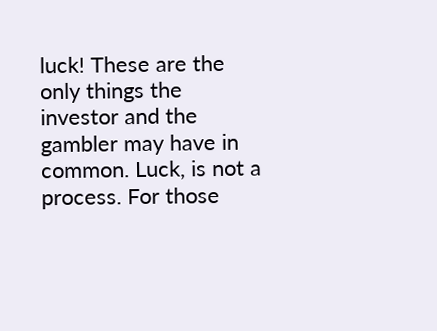luck! These are the only things the investor and the gambler may have in common. Luck, is not a process. For those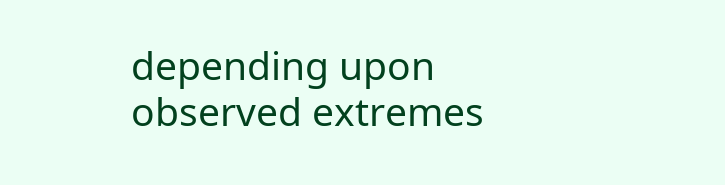depending upon observed extremes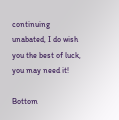continuing unabated, I do wish you the best of luck, you may need it!

Bottom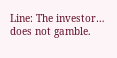Line: The investor… does not gamble.